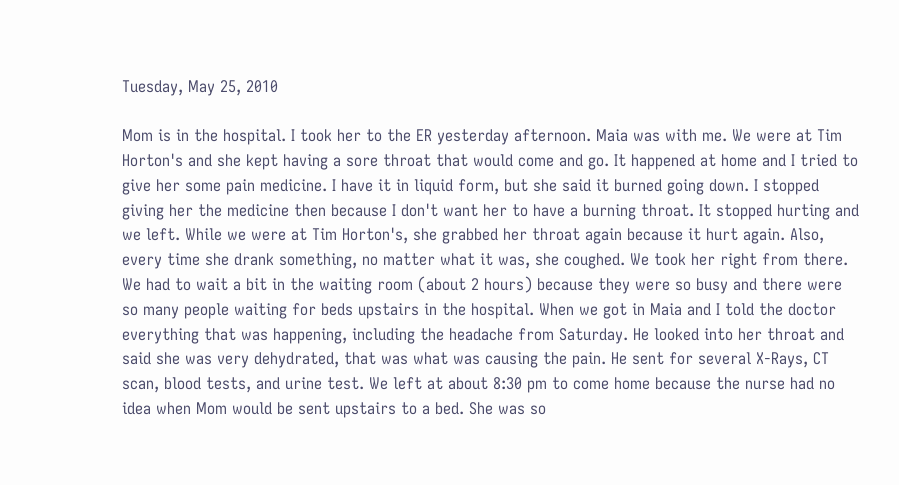Tuesday, May 25, 2010

Mom is in the hospital. I took her to the ER yesterday afternoon. Maia was with me. We were at Tim Horton's and she kept having a sore throat that would come and go. It happened at home and I tried to give her some pain medicine. I have it in liquid form, but she said it burned going down. I stopped giving her the medicine then because I don't want her to have a burning throat. It stopped hurting and we left. While we were at Tim Horton's, she grabbed her throat again because it hurt again. Also, every time she drank something, no matter what it was, she coughed. We took her right from there. We had to wait a bit in the waiting room (about 2 hours) because they were so busy and there were so many people waiting for beds upstairs in the hospital. When we got in Maia and I told the doctor everything that was happening, including the headache from Saturday. He looked into her throat and said she was very dehydrated, that was what was causing the pain. He sent for several X-Rays, CT scan, blood tests, and urine test. We left at about 8:30 pm to come home because the nurse had no idea when Mom would be sent upstairs to a bed. She was so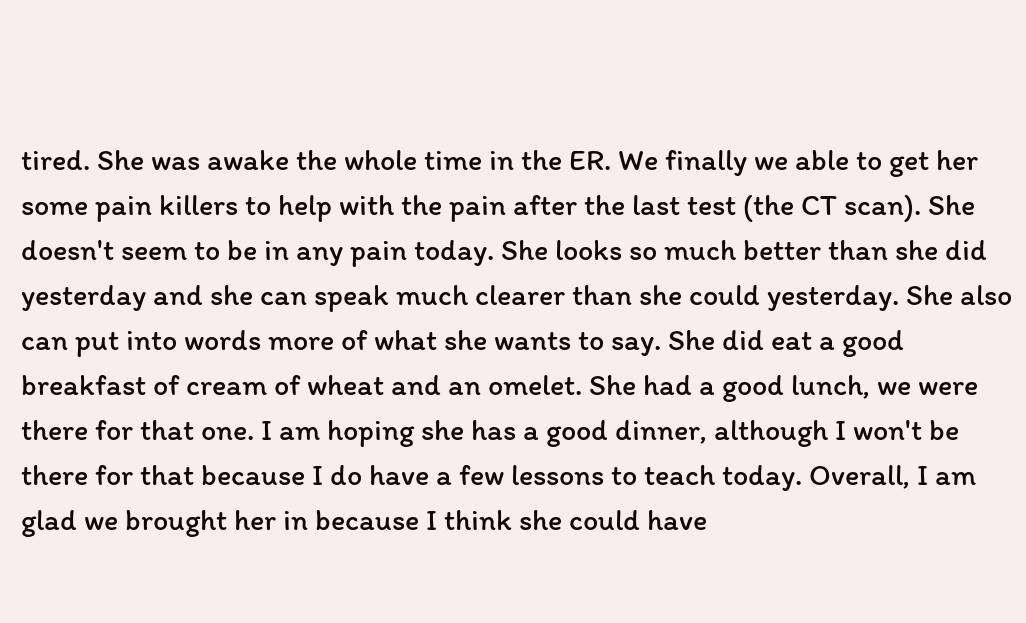tired. She was awake the whole time in the ER. We finally we able to get her some pain killers to help with the pain after the last test (the CT scan). She doesn't seem to be in any pain today. She looks so much better than she did yesterday and she can speak much clearer than she could yesterday. She also can put into words more of what she wants to say. She did eat a good breakfast of cream of wheat and an omelet. She had a good lunch, we were there for that one. I am hoping she has a good dinner, although I won't be there for that because I do have a few lessons to teach today. Overall, I am glad we brought her in because I think she could have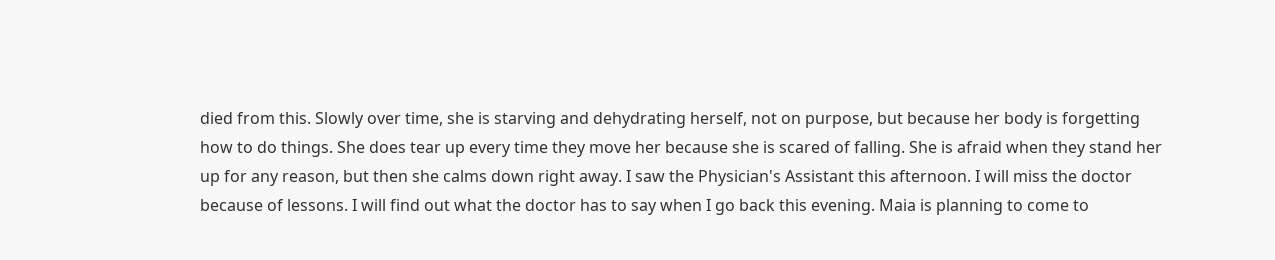died from this. Slowly over time, she is starving and dehydrating herself, not on purpose, but because her body is forgetting how to do things. She does tear up every time they move her because she is scared of falling. She is afraid when they stand her up for any reason, but then she calms down right away. I saw the Physician's Assistant this afternoon. I will miss the doctor because of lessons. I will find out what the doctor has to say when I go back this evening. Maia is planning to come to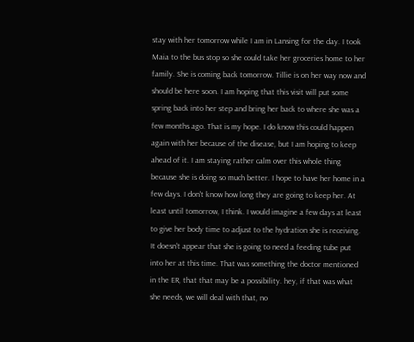stay with her tomorrow while I am in Lansing for the day. I took Maia to the bus stop so she could take her groceries home to her family. She is coming back tomorrow. Tillie is on her way now and should be here soon. I am hoping that this visit will put some spring back into her step and bring her back to where she was a few months ago. That is my hope. I do know this could happen again with her because of the disease, but I am hoping to keep ahead of it. I am staying rather calm over this whole thing because she is doing so much better. I hope to have her home in a few days. I don't know how long they are going to keep her. At least until tomorrow, I think. I would imagine a few days at least to give her body time to adjust to the hydration she is receiving. It doesn't appear that she is going to need a feeding tube put into her at this time. That was something the doctor mentioned in the ER, that that may be a possibility. hey, if that was what she needs, we will deal with that, no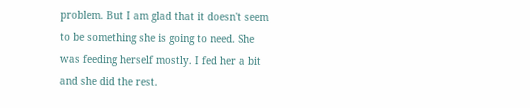problem. But I am glad that it doesn't seem to be something she is going to need. She was feeding herself mostly. I fed her a bit and she did the rest.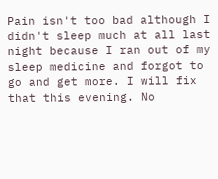Pain isn't too bad although I didn't sleep much at all last night because I ran out of my sleep medicine and forgot to go and get more. I will fix that this evening. No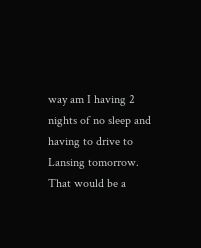way am I having 2 nights of no sleep and having to drive to Lansing tomorrow. That would be a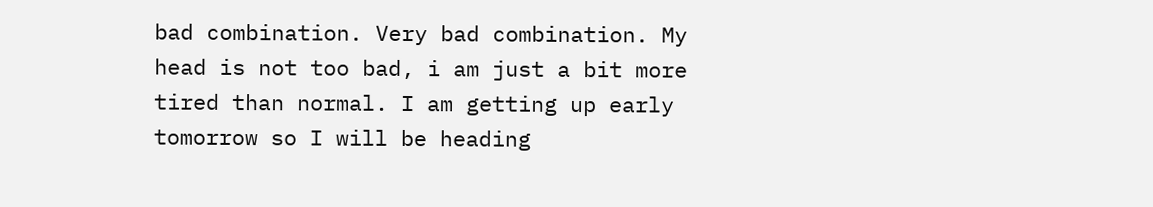bad combination. Very bad combination. My head is not too bad, i am just a bit more tired than normal. I am getting up early tomorrow so I will be heading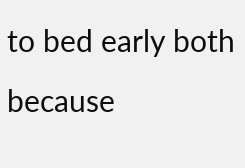to bed early both because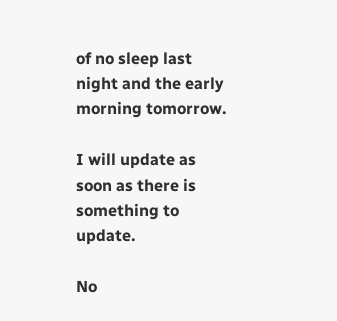of no sleep last night and the early morning tomorrow.

I will update as soon as there is something to update.

No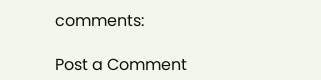comments:

Post a Comment